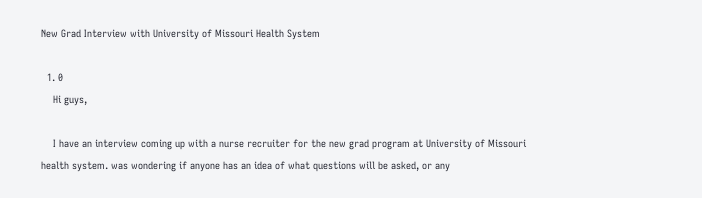New Grad Interview with University of Missouri Health System

  1. 0
    Hi guys,

    I have an interview coming up with a nurse recruiter for the new grad program at University of Missouri health system. was wondering if anyone has an idea of what questions will be asked, or any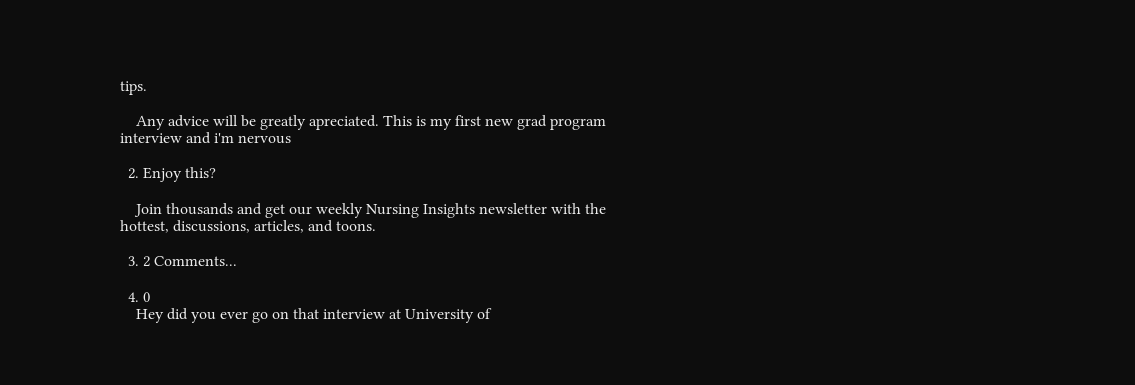tips.

    Any advice will be greatly apreciated. This is my first new grad program interview and i'm nervous

  2. Enjoy this?

    Join thousands and get our weekly Nursing Insights newsletter with the hottest, discussions, articles, and toons.

  3. 2 Comments...

  4. 0
    Hey did you ever go on that interview at University of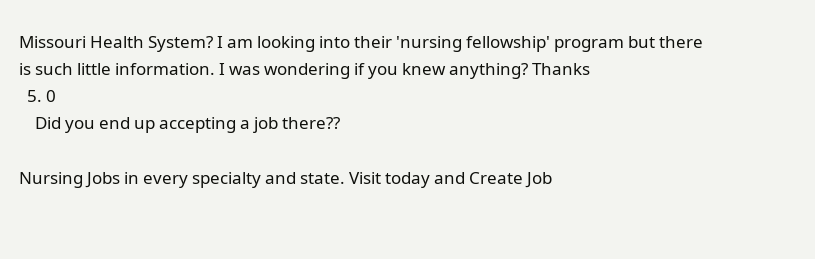Missouri Health System? I am looking into their 'nursing fellowship' program but there is such little information. I was wondering if you knew anything? Thanks
  5. 0
    Did you end up accepting a job there??

Nursing Jobs in every specialty and state. Visit today and Create Job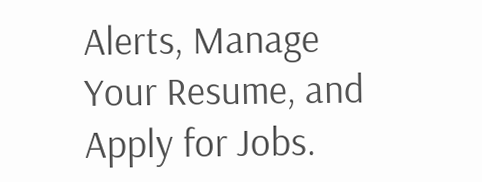Alerts, Manage Your Resume, and Apply for Jobs.